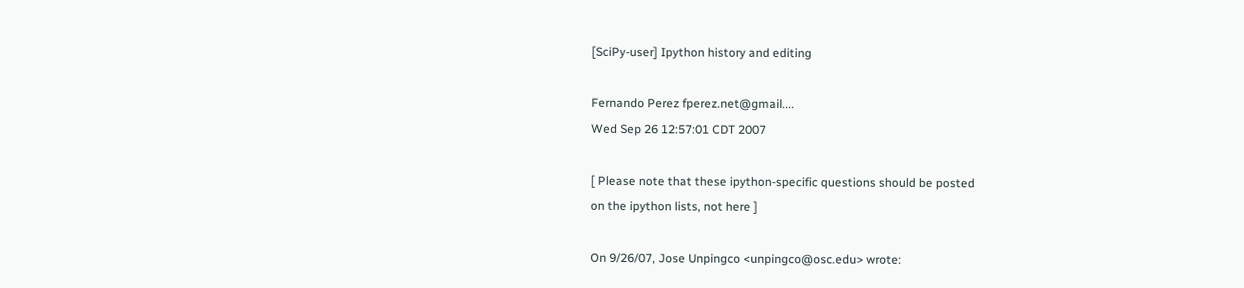[SciPy-user] Ipython history and editing

Fernando Perez fperez.net@gmail....
Wed Sep 26 12:57:01 CDT 2007

[ Please note that these ipython-specific questions should be posted
on the ipython lists, not here ]

On 9/26/07, Jose Unpingco <unpingco@osc.edu> wrote: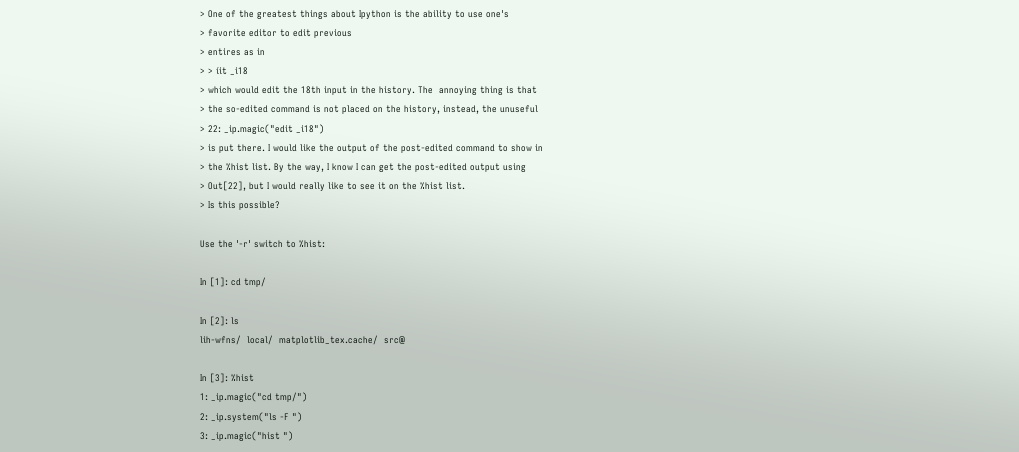> One of the greatest things about Ipython is the ability to use one's
> favorite editor to edit previous
> entires as in
> > íit _i18
> which would edit the 18th input in the history. The  annoying thing is that
> the so-edited command is not placed on the history, instead, the unuseful
> 22: _ip.magic("edit _i18")
> is put there. I would like the output of the post-edited command to show in
> the %hist list. By the way, I know I can get the post-edited output using
> Out[22], but I would really like to see it on the %hist list.
> Is this possible?

Use the '-r' switch to %hist:

In [1]: cd tmp/

In [2]: ls
lih-wfns/  local/  matplotlib_tex.cache/  src@

In [3]: %hist
1: _ip.magic("cd tmp/")
2: _ip.system("ls -F ")
3: _ip.magic("hist ")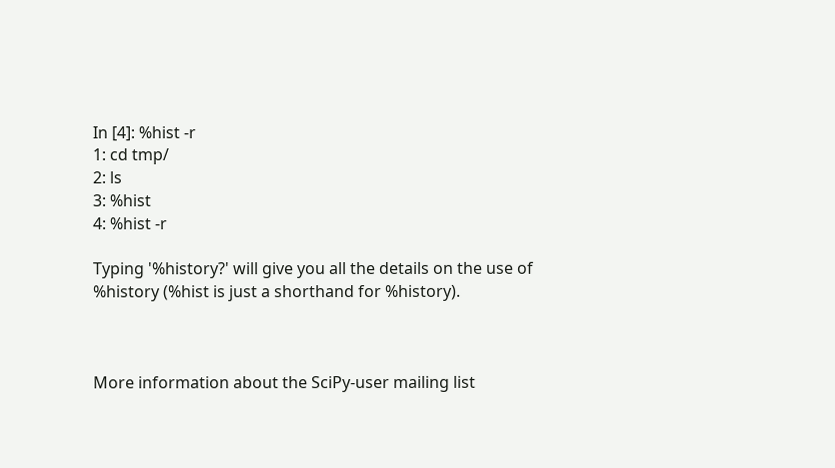In [4]: %hist -r
1: cd tmp/
2: ls
3: %hist
4: %hist -r

Typing '%history?' will give you all the details on the use of
%history (%hist is just a shorthand for %history).



More information about the SciPy-user mailing list